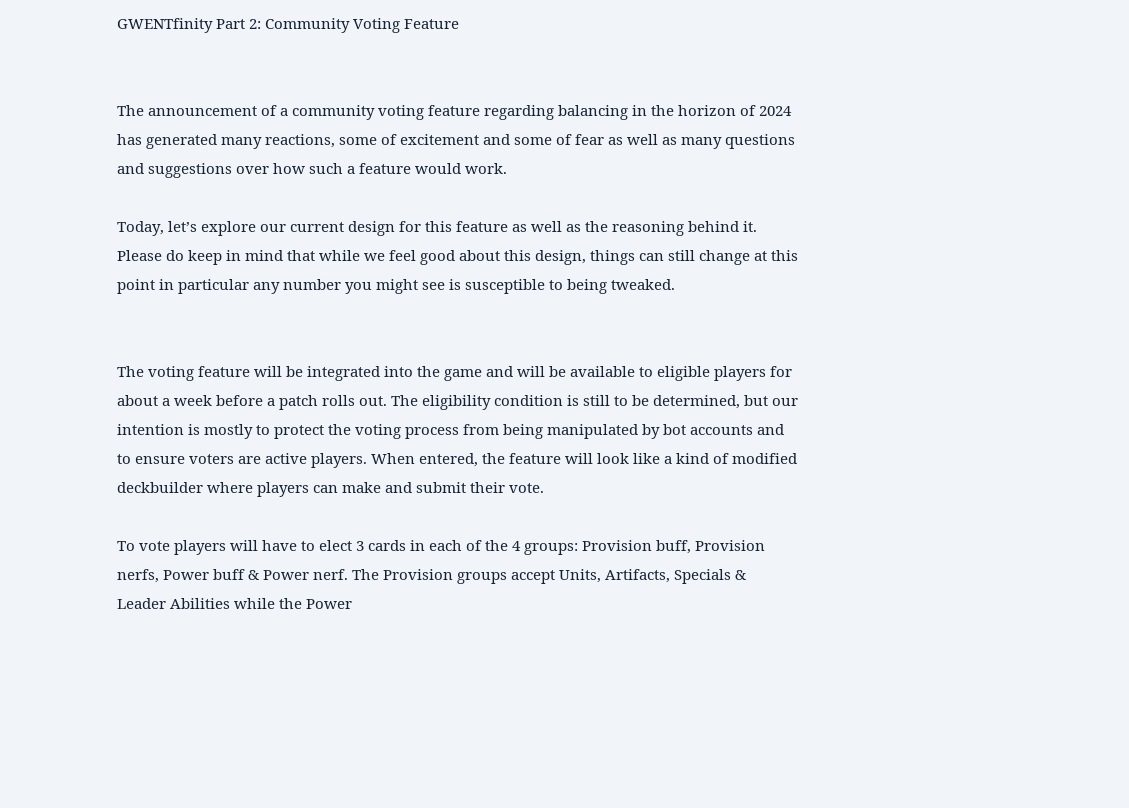GWENTfinity Part 2: Community Voting Feature


The announcement of a community voting feature regarding balancing in the horizon of 2024 has generated many reactions, some of excitement and some of fear as well as many questions and suggestions over how such a feature would work.

Today, let’s explore our current design for this feature as well as the reasoning behind it. Please do keep in mind that while we feel good about this design, things can still change at this point in particular any number you might see is susceptible to being tweaked.


The voting feature will be integrated into the game and will be available to eligible players for about a week before a patch rolls out. The eligibility condition is still to be determined, but our intention is mostly to protect the voting process from being manipulated by bot accounts and to ensure voters are active players. When entered, the feature will look like a kind of modified deckbuilder where players can make and submit their vote.

To vote players will have to elect 3 cards in each of the 4 groups: Provision buff, Provision nerfs, Power buff & Power nerf. The Provision groups accept Units, Artifacts, Specials & Leader Abilities while the Power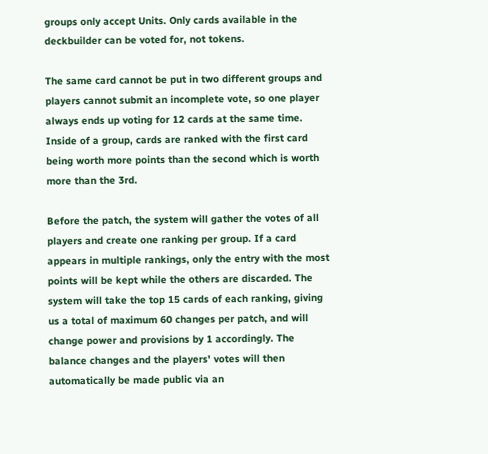groups only accept Units. Only cards available in the deckbuilder can be voted for, not tokens.

The same card cannot be put in two different groups and players cannot submit an incomplete vote, so one player always ends up voting for 12 cards at the same time. Inside of a group, cards are ranked with the first card being worth more points than the second which is worth more than the 3rd.

Before the patch, the system will gather the votes of all players and create one ranking per group. If a card appears in multiple rankings, only the entry with the most points will be kept while the others are discarded. The system will take the top 15 cards of each ranking, giving us a total of maximum 60 changes per patch, and will change power and provisions by 1 accordingly. The balance changes and the players' votes will then automatically be made public via an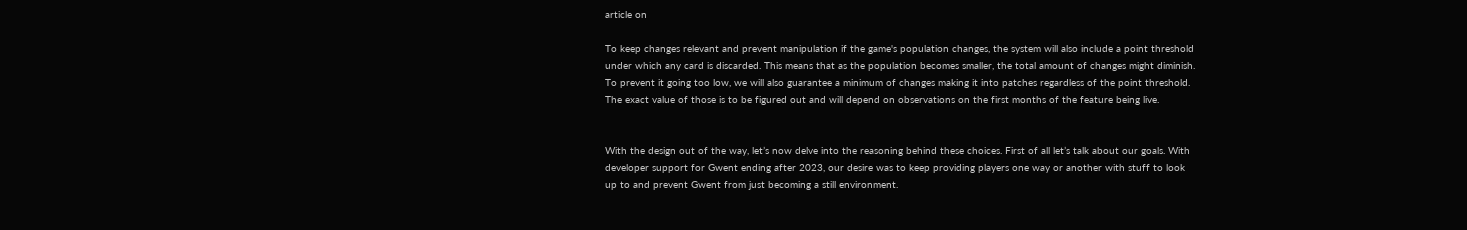article on

To keep changes relevant and prevent manipulation if the game's population changes, the system will also include a point threshold under which any card is discarded. This means that as the population becomes smaller, the total amount of changes might diminish. To prevent it going too low, we will also guarantee a minimum of changes making it into patches regardless of the point threshold. The exact value of those is to be figured out and will depend on observations on the first months of the feature being live.


With the design out of the way, let’s now delve into the reasoning behind these choices. First of all let’s talk about our goals. With developer support for Gwent ending after 2023, our desire was to keep providing players one way or another with stuff to look up to and prevent Gwent from just becoming a still environment.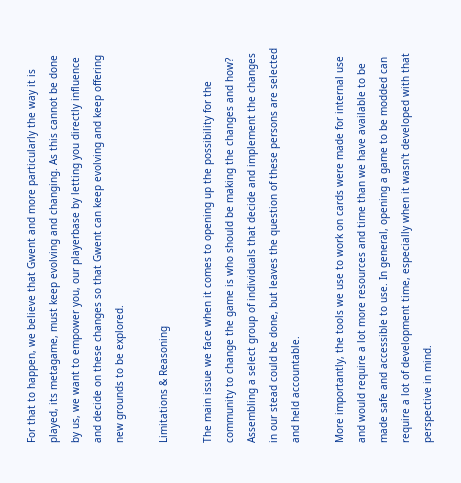For that to happen, we believe that Gwent and more particularly the way it is played, its metagame, must keep evolving and changing. As this cannot be done by us, we want to empower you, our playerbase by letting you directly influence and decide on these changes so that Gwent can keep evolving and keep offering new grounds to be explored.

Limitations & Reasoning

The main issue we face when it comes to opening up the possibility for the community to change the game is who should be making the changes and how? Assembling a select group of individuals that decide and implement the changes in our stead could be done, but leaves the question of these persons are selected and held accountable.

More importantly, the tools we use to work on cards were made for internal use and would require a lot more resources and time than we have available to be made safe and accessible to use. In general, opening a game to be modded can require a lot of development time, especially when it wasn't developed with that perspective in mind.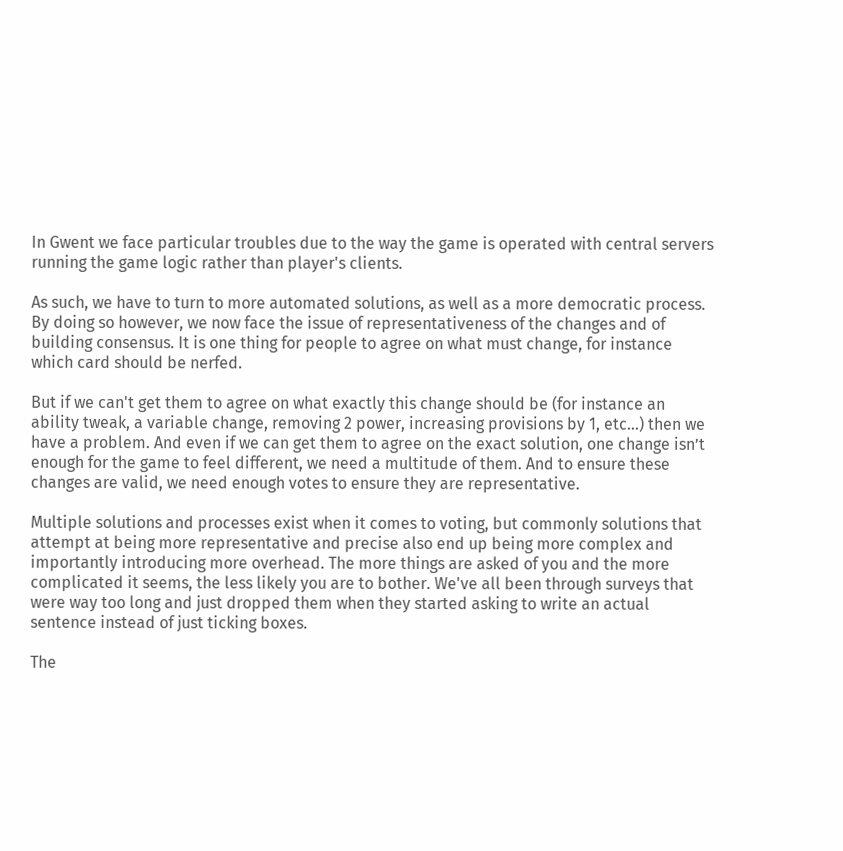In Gwent we face particular troubles due to the way the game is operated with central servers running the game logic rather than player's clients.

As such, we have to turn to more automated solutions, as well as a more democratic process. By doing so however, we now face the issue of representativeness of the changes and of building consensus. It is one thing for people to agree on what must change, for instance which card should be nerfed.

But if we can't get them to agree on what exactly this change should be (for instance an ability tweak, a variable change, removing 2 power, increasing provisions by 1, etc…) then we have a problem. And even if we can get them to agree on the exact solution, one change isn’t enough for the game to feel different, we need a multitude of them. And to ensure these changes are valid, we need enough votes to ensure they are representative.

Multiple solutions and processes exist when it comes to voting, but commonly solutions that attempt at being more representative and precise also end up being more complex and importantly introducing more overhead. The more things are asked of you and the more complicated it seems, the less likely you are to bother. We've all been through surveys that were way too long and just dropped them when they started asking to write an actual sentence instead of just ticking boxes.

The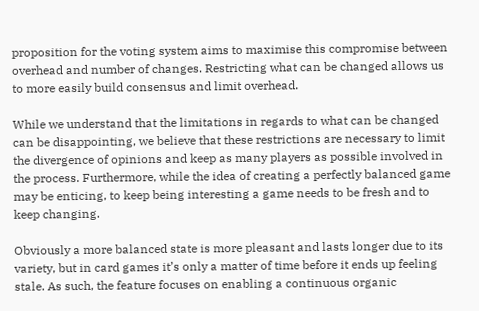proposition for the voting system aims to maximise this compromise between overhead and number of changes. Restricting what can be changed allows us to more easily build consensus and limit overhead.

While we understand that the limitations in regards to what can be changed can be disappointing, we believe that these restrictions are necessary to limit the divergence of opinions and keep as many players as possible involved in the process. Furthermore, while the idea of creating a perfectly balanced game may be enticing, to keep being interesting a game needs to be fresh and to keep changing.

Obviously a more balanced state is more pleasant and lasts longer due to its variety, but in card games it’s only a matter of time before it ends up feeling stale. As such, the feature focuses on enabling a continuous organic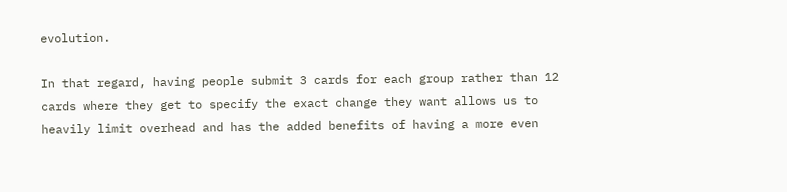evolution.

In that regard, having people submit 3 cards for each group rather than 12 cards where they get to specify the exact change they want allows us to heavily limit overhead and has the added benefits of having a more even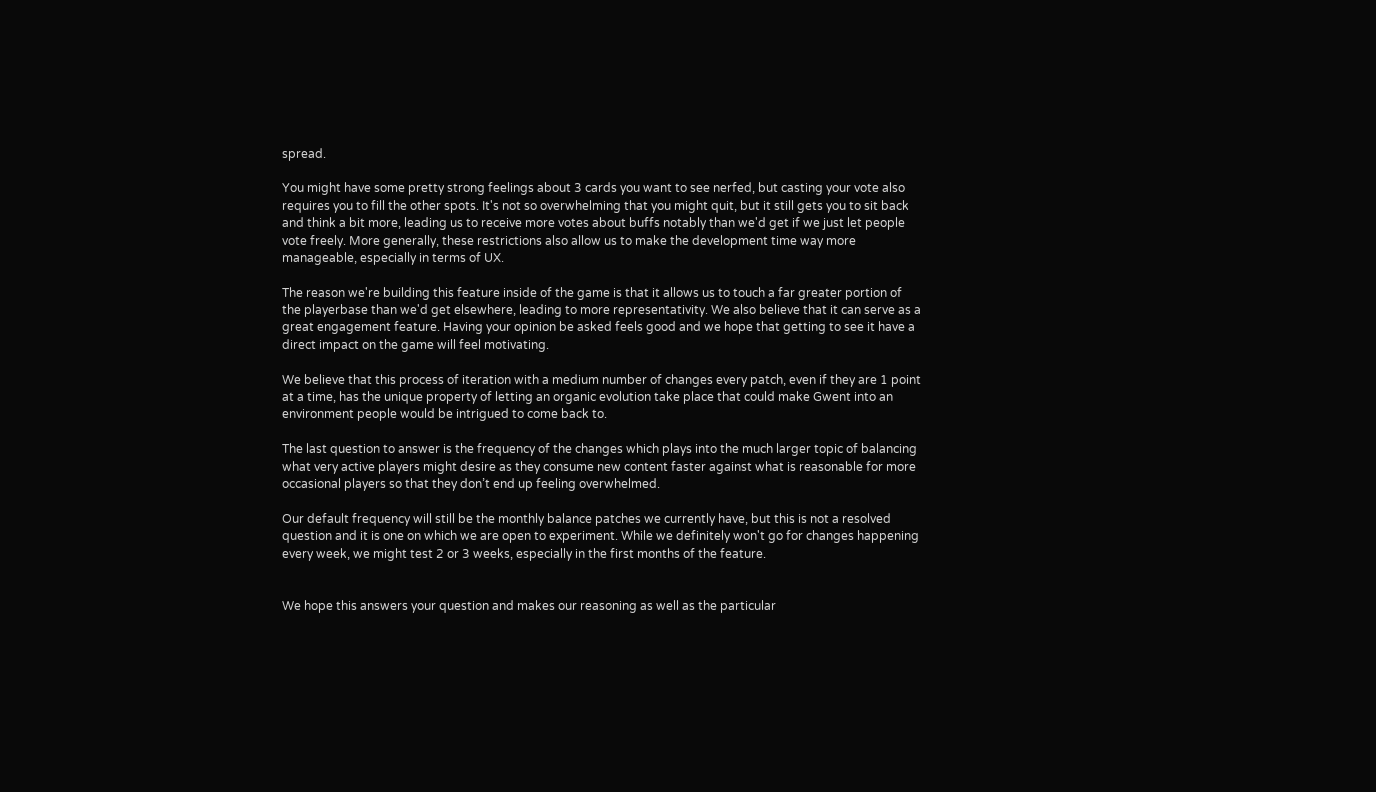spread.

You might have some pretty strong feelings about 3 cards you want to see nerfed, but casting your vote also requires you to fill the other spots. It's not so overwhelming that you might quit, but it still gets you to sit back and think a bit more, leading us to receive more votes about buffs notably than we'd get if we just let people vote freely. More generally, these restrictions also allow us to make the development time way more manageable, especially in terms of UX.

The reason we're building this feature inside of the game is that it allows us to touch a far greater portion of the playerbase than we'd get elsewhere, leading to more representativity. We also believe that it can serve as a great engagement feature. Having your opinion be asked feels good and we hope that getting to see it have a direct impact on the game will feel motivating.

We believe that this process of iteration with a medium number of changes every patch, even if they are 1 point at a time, has the unique property of letting an organic evolution take place that could make Gwent into an environment people would be intrigued to come back to.

The last question to answer is the frequency of the changes which plays into the much larger topic of balancing what very active players might desire as they consume new content faster against what is reasonable for more occasional players so that they don’t end up feeling overwhelmed.

Our default frequency will still be the monthly balance patches we currently have, but this is not a resolved question and it is one on which we are open to experiment. While we definitely won't go for changes happening every week, we might test 2 or 3 weeks, especially in the first months of the feature.


We hope this answers your question and makes our reasoning as well as the particular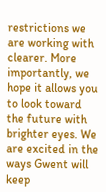restrictions we are working with clearer. More importantly, we hope it allows you to look toward the future with brighter eyes. We are excited in the ways Gwent will keep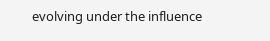evolving under the influence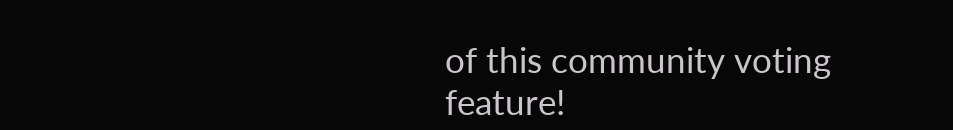of this community voting feature!